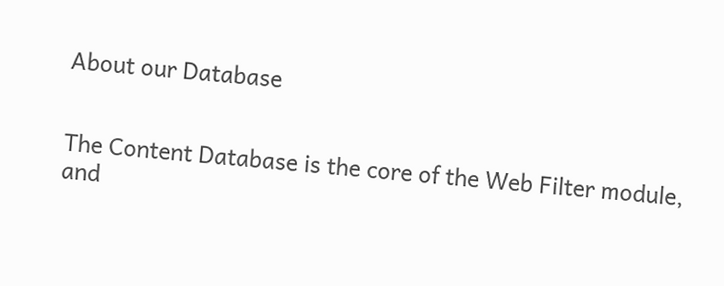About our Database


The Content Database is the core of the Web Filter module, and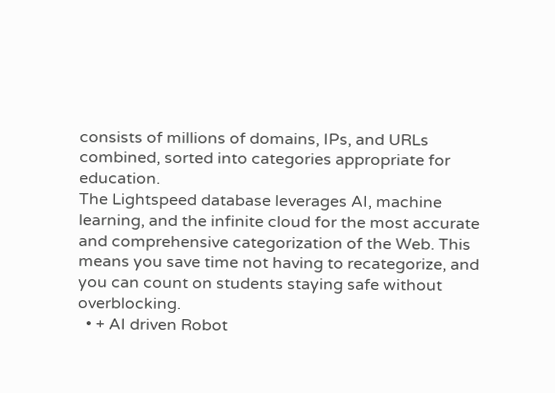consists of millions of domains, IPs, and URLs combined, sorted into categories appropriate for education.
The Lightspeed database leverages AI, machine learning, and the infinite cloud for the most accurate and comprehensive categorization of the Web. This means you save time not having to recategorize, and you can count on students staying safe without overblocking.
  • + AI driven Robot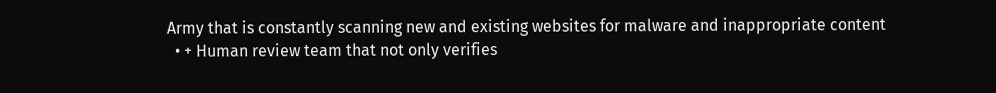Army that is constantly scanning new and existing websites for malware and inappropriate content
  • + Human review team that not only verifies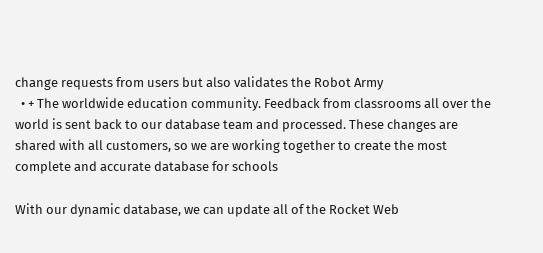change requests from users but also validates the Robot Army
  • + The worldwide education community. Feedback from classrooms all over the world is sent back to our database team and processed. These changes are shared with all customers, so we are working together to create the most complete and accurate database for schools

With our dynamic database, we can update all of the Rocket Web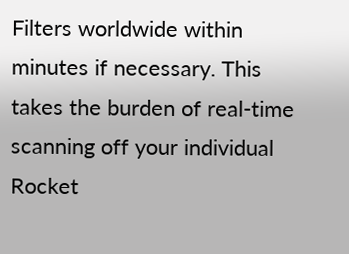Filters worldwide within minutes if necessary. This takes the burden of real-time scanning off your individual Rocket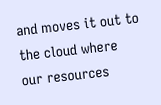and moves it out to the cloud where our resources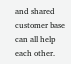and shared customer base can all help each other.